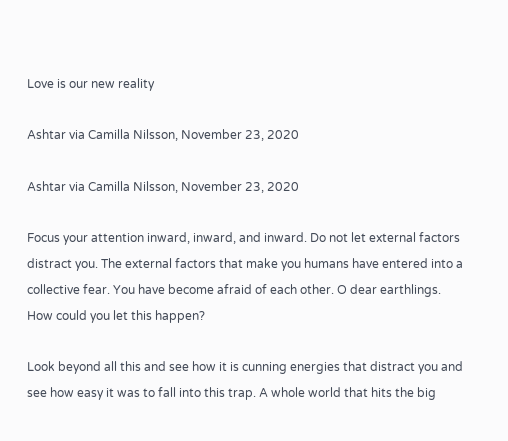Love is our new reality

Ashtar via Camilla Nilsson, November 23, 2020

Ashtar via Camilla Nilsson, November 23, 2020

Focus your attention inward, inward, and inward. Do not let external factors distract you. The external factors that make you humans have entered into a collective fear. You have become afraid of each other. O dear earthlings. How could you let this happen?

Look beyond all this and see how it is cunning energies that distract you and see how easy it was to fall into this trap. A whole world that hits the big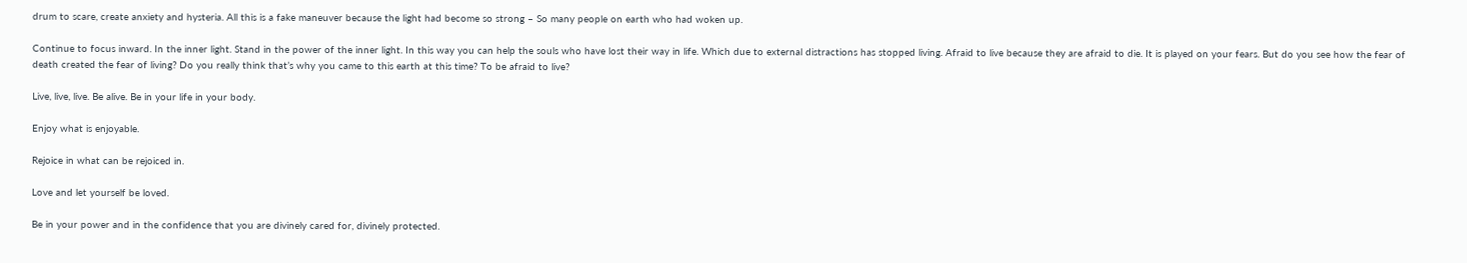drum to scare, create anxiety and hysteria. All this is a fake maneuver because the light had become so strong – So many people on earth who had woken up.

Continue to focus inward. In the inner light. Stand in the power of the inner light. In this way you can help the souls who have lost their way in life. Which due to external distractions has stopped living. Afraid to live because they are afraid to die. It is played on your fears. But do you see how the fear of death created the fear of living? Do you really think that’s why you came to this earth at this time? To be afraid to live?

Live, live, live. Be alive. Be in your life in your body.

Enjoy what is enjoyable.

Rejoice in what can be rejoiced in.

Love and let yourself be loved.

Be in your power and in the confidence that you are divinely cared for, divinely protected.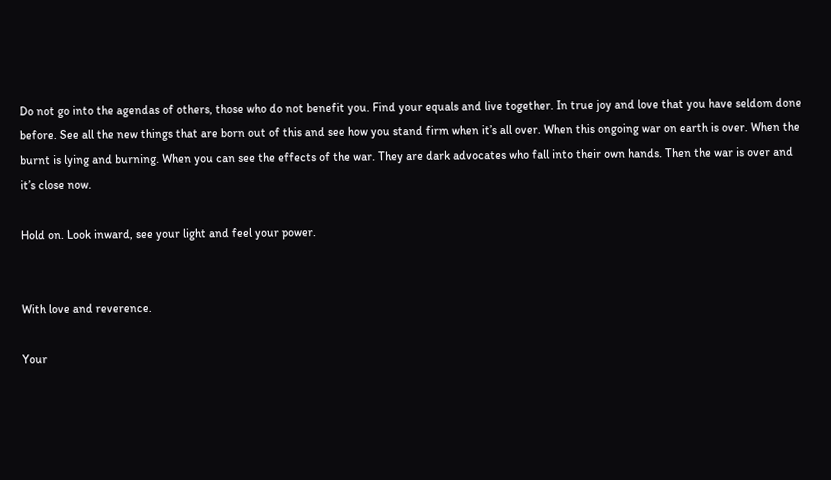Do not go into the agendas of others, those who do not benefit you. Find your equals and live together. In true joy and love that you have seldom done before. See all the new things that are born out of this and see how you stand firm when it’s all over. When this ongoing war on earth is over. When the burnt is lying and burning. When you can see the effects of the war. They are dark advocates who fall into their own hands. Then the war is over and it’s close now.

Hold on. Look inward, see your light and feel your power.


With love and reverence.

Your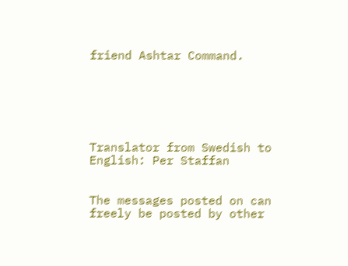friend Ashtar Command.






Translator from Swedish to English: Per Staffan


The messages posted on can freely be posted by other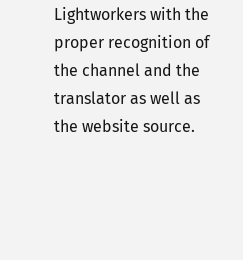Lightworkers with the proper recognition of the channel and the translator as well as the website source.